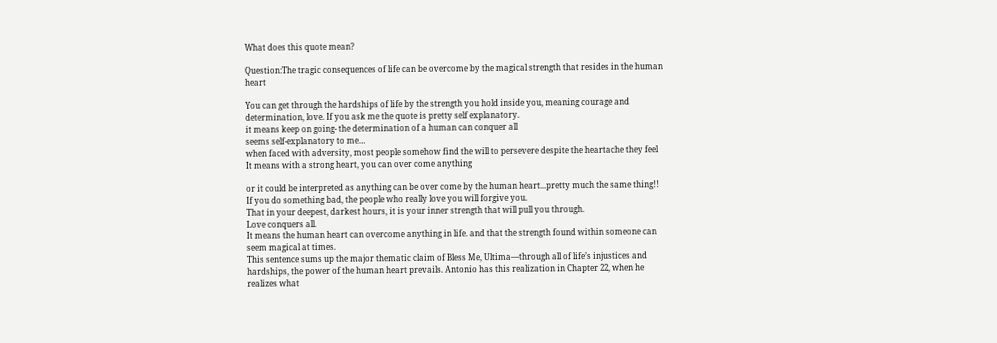What does this quote mean?

Question:The tragic consequences of life can be overcome by the magical strength that resides in the human heart

You can get through the hardships of life by the strength you hold inside you, meaning courage and determination, love. If you ask me the quote is pretty self explanatory.
it means keep on going- the determination of a human can conquer all
seems self-explanatory to me…
when faced with adversity, most people somehow find the will to persevere despite the heartache they feel
It means with a strong heart, you can over come anything

or it could be interpreted as anything can be over come by the human heart...pretty much the same thing!!
If you do something bad, the people who really love you will forgive you.
That in your deepest, darkest hours, it is your inner strength that will pull you through.
Love conquers all.
It means the human heart can overcome anything in life. and that the strength found within someone can seem magical at times.
This sentence sums up the major thematic claim of Bless Me, Ultima—through all of life’s injustices and hardships, the power of the human heart prevails. Antonio has this realization in Chapter 22, when he realizes what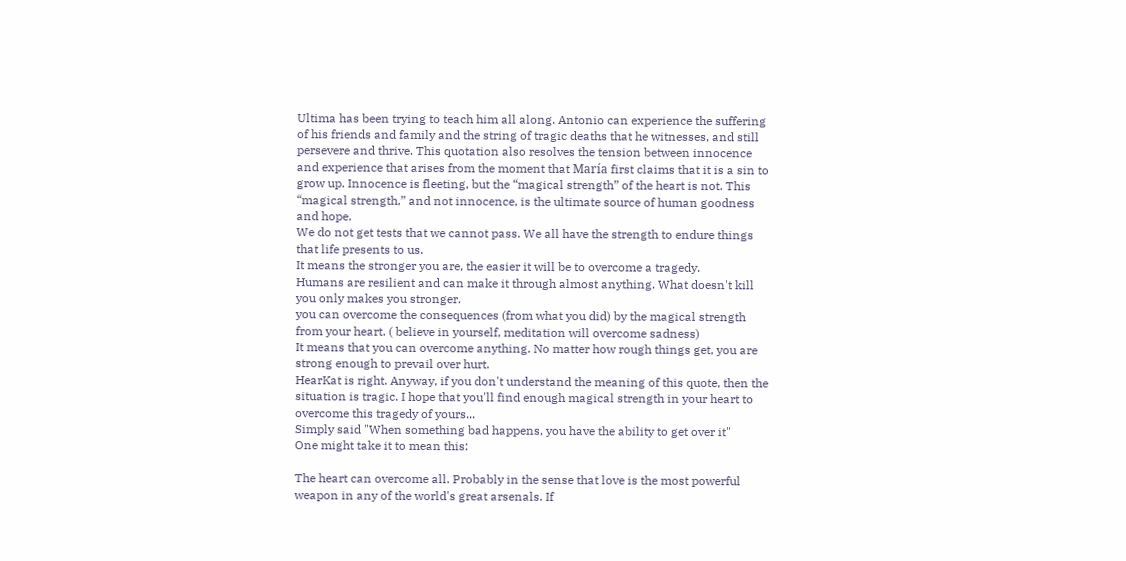Ultima has been trying to teach him all along. Antonio can experience the suffering of his friends and family and the string of tragic deaths that he witnesses, and still persevere and thrive. This quotation also resolves the tension between innocence and experience that arises from the moment that María first claims that it is a sin to grow up. Innocence is fleeting, but the “magical strength” of the heart is not. This “magical strength,” and not innocence, is the ultimate source of human goodness and hope.
We do not get tests that we cannot pass. We all have the strength to endure things that life presents to us.
It means the stronger you are, the easier it will be to overcome a tragedy.
Humans are resilient and can make it through almost anything. What doesn't kill you only makes you stronger.
you can overcome the consequences (from what you did) by the magical strength from your heart. ( believe in yourself, meditation will overcome sadness)
It means that you can overcome anything. No matter how rough things get, you are strong enough to prevail over hurt.
HearKat is right. Anyway, if you don't understand the meaning of this quote, then the situation is tragic. I hope that you'll find enough magical strength in your heart to overcome this tragedy of yours...
Simply said "When something bad happens, you have the ability to get over it"
One might take it to mean this:

The heart can overcome all. Probably in the sense that love is the most powerful weapon in any of the world's great arsenals. If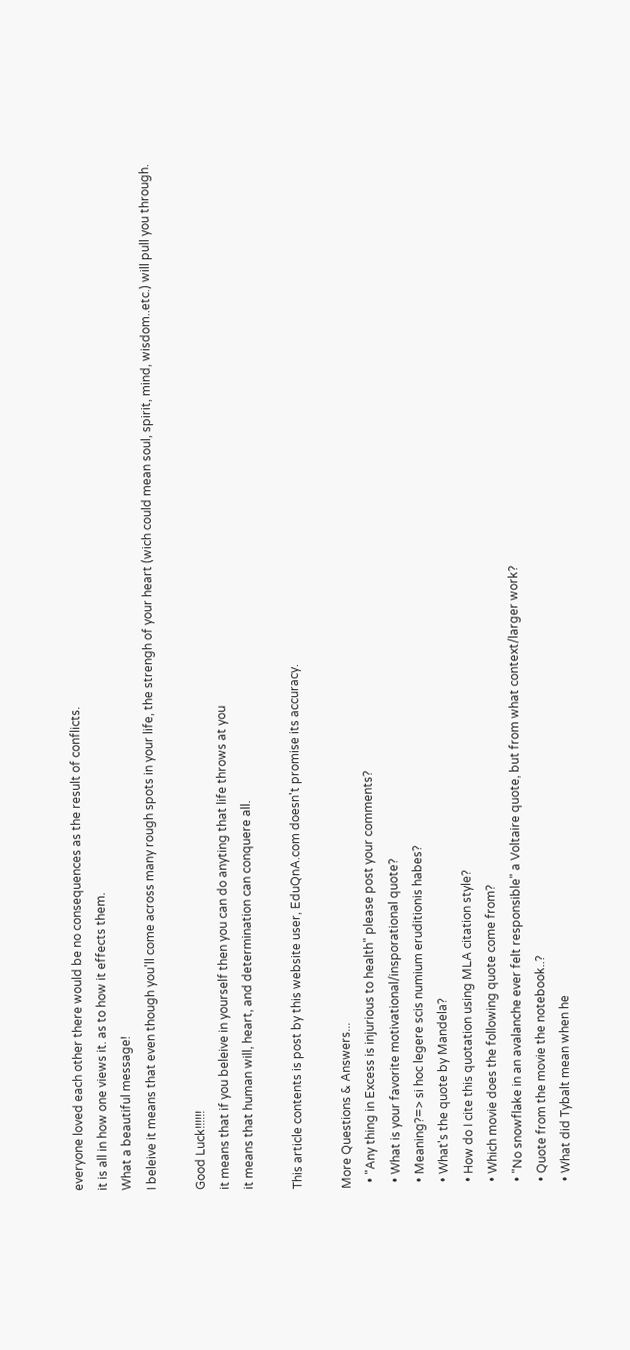everyone loved each other there would be no consequences as the result of conflicts.
it is all in how one views it. as to how it effects them.
What a beautiful message!
I beleive it means that even though you'll come across many rough spots in your life, the strengh of your heart (wich could mean soul, spirit, mind, wisdom..etc.) will pull you through.

Good Luck!!!!!!
it means that if you beleive in yourself then you can do anyting that life throws at you
it means that human will, heart, and determination can conquere all.

This article contents is post by this website user, EduQnA.com doesn't promise its accuracy.

More Questions & Answers...
  • "Any thing in Excess is injurious to health" please post your comments?
  • What is your favorite motivational/insporational quote?
  • Meaning?=> si hoc legere scis numium eruditionis habes?
  • What's the quote by Mandela?
  • How do I cite this quotation using MLA citation style?
  • Which movie does the following quote come from?
  • "No snowflake in an avalanche ever felt responsible" a Voltaire quote, but from what context/larger work?
  • Quote from the movie the notebook..?
  • What did Tybalt mean when he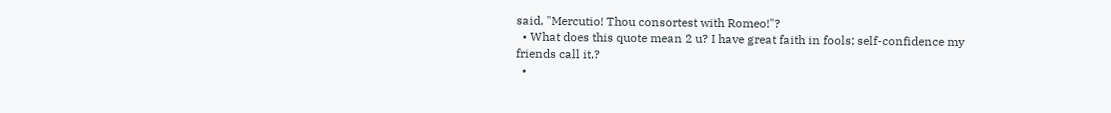said, "Mercutio! Thou consortest with Romeo!"?
  • What does this quote mean 2 u? I have great faith in fools; self-confidence my friends call it.?
  •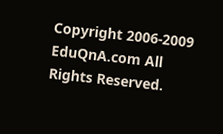Copyright 2006-2009 EduQnA.com All Rights Reserved.